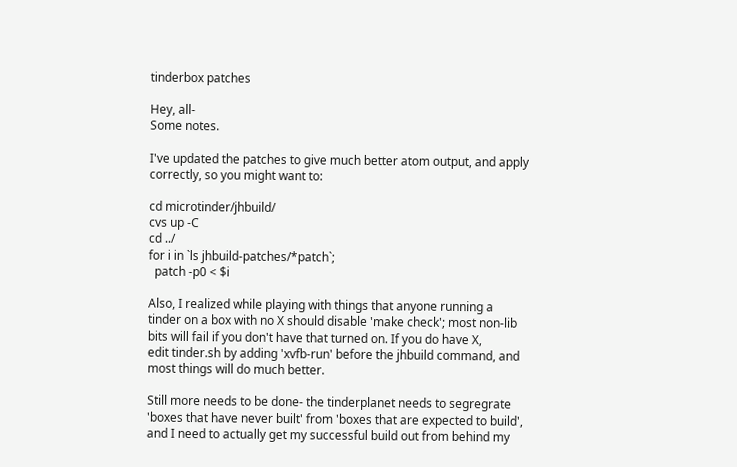tinderbox patches

Hey, all-
Some notes.

I've updated the patches to give much better atom output, and apply
correctly, so you might want to:

cd microtinder/jhbuild/
cvs up -C
cd ../
for i in `ls jhbuild-patches/*patch`;
  patch -p0 < $i

Also, I realized while playing with things that anyone running a
tinder on a box with no X should disable 'make check'; most non-lib
bits will fail if you don't have that turned on. If you do have X,
edit tinder.sh by adding 'xvfb-run' before the jhbuild command, and
most things will do much better.

Still more needs to be done- the tinderplanet needs to segregrate
'boxes that have never built' from 'boxes that are expected to build',
and I need to actually get my successful build out from behind my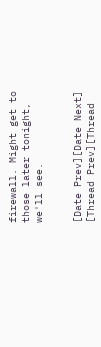firewall. Might get to those later tonight, we'll see.


[Date Prev][Date Next]   [Thread Prev][Thread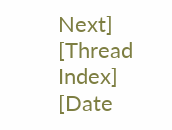Next]   [Thread Index] [Date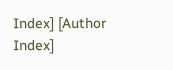Index] [Author Index]